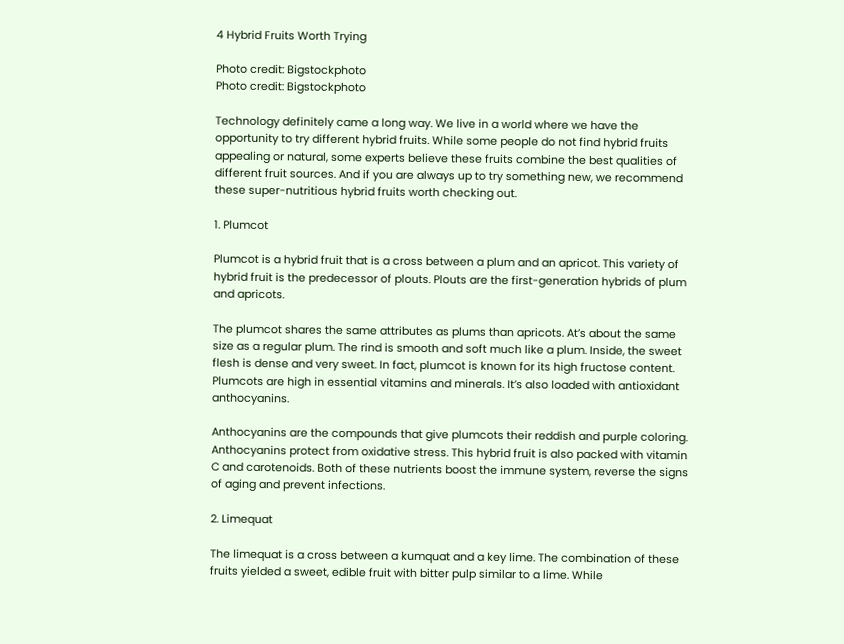4 Hybrid Fruits Worth Trying

Photo credit: Bigstockphoto
Photo credit: Bigstockphoto

Technology definitely came a long way. We live in a world where we have the opportunity to try different hybrid fruits. While some people do not find hybrid fruits appealing or natural, some experts believe these fruits combine the best qualities of different fruit sources. And if you are always up to try something new, we recommend these super-nutritious hybrid fruits worth checking out.

1. Plumcot

Plumcot is a hybrid fruit that is a cross between a plum and an apricot. This variety of hybrid fruit is the predecessor of plouts. Plouts are the first-generation hybrids of plum and apricots.

The plumcot shares the same attributes as plums than apricots. At’s about the same size as a regular plum. The rind is smooth and soft much like a plum. Inside, the sweet flesh is dense and very sweet. In fact, plumcot is known for its high fructose content. Plumcots are high in essential vitamins and minerals. It’s also loaded with antioxidant anthocyanins.

Anthocyanins are the compounds that give plumcots their reddish and purple coloring. Anthocyanins protect from oxidative stress. This hybrid fruit is also packed with vitamin C and carotenoids. Both of these nutrients boost the immune system, reverse the signs of aging and prevent infections.

2. Limequat

The limequat is a cross between a kumquat and a key lime. The combination of these fruits yielded a sweet, edible fruit with bitter pulp similar to a lime. While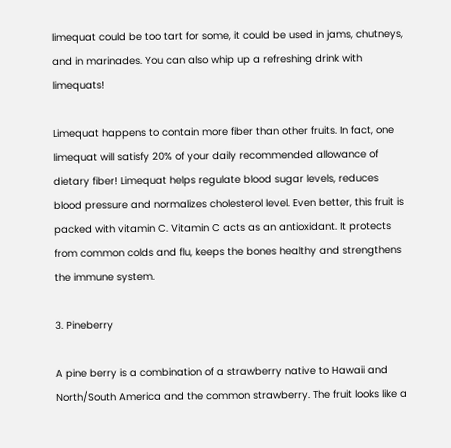limequat could be too tart for some, it could be used in jams, chutneys, and in marinades. You can also whip up a refreshing drink with limequats!

Limequat happens to contain more fiber than other fruits. In fact, one limequat will satisfy 20% of your daily recommended allowance of dietary fiber! Limequat helps regulate blood sugar levels, reduces blood pressure and normalizes cholesterol level. Even better, this fruit is packed with vitamin C. Vitamin C acts as an antioxidant. It protects from common colds and flu, keeps the bones healthy and strengthens the immune system.

3. Pineberry

A pine berry is a combination of a strawberry native to Hawaii and North/South America and the common strawberry. The fruit looks like a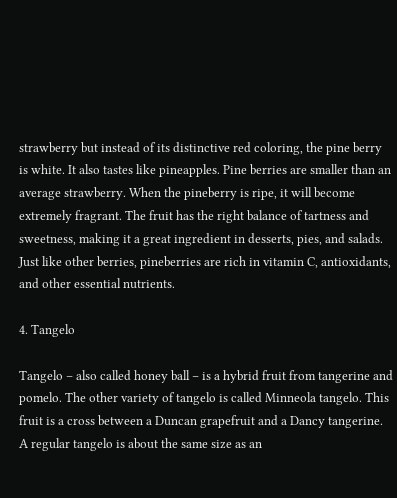strawberry but instead of its distinctive red coloring, the pine berry is white. It also tastes like pineapples. Pine berries are smaller than an average strawberry. When the pineberry is ripe, it will become extremely fragrant. The fruit has the right balance of tartness and sweetness, making it a great ingredient in desserts, pies, and salads. Just like other berries, pineberries are rich in vitamin C, antioxidants, and other essential nutrients.

4. Tangelo

Tangelo – also called honey ball – is a hybrid fruit from tangerine and pomelo. The other variety of tangelo is called Minneola tangelo. This fruit is a cross between a Duncan grapefruit and a Dancy tangerine. A regular tangelo is about the same size as an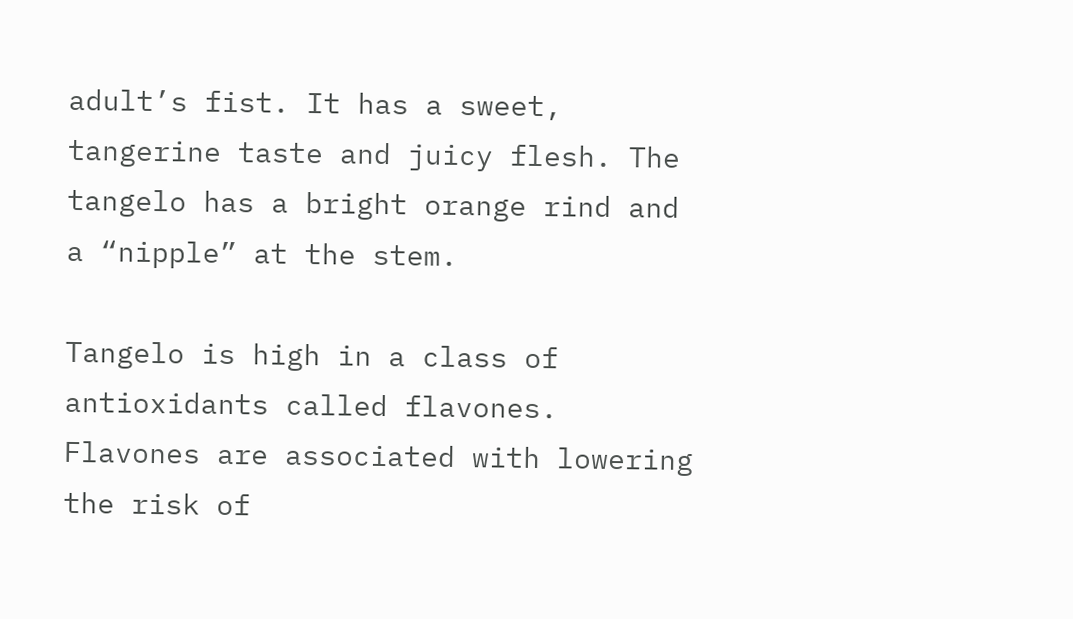adult’s fist. It has a sweet, tangerine taste and juicy flesh. The tangelo has a bright orange rind and a “nipple” at the stem.

Tangelo is high in a class of antioxidants called flavones. Flavones are associated with lowering the risk of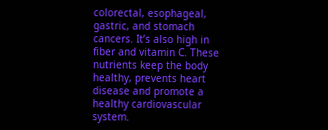colorectal, esophageal, gastric, and stomach cancers. It’s also high in fiber and vitamin C. These nutrients keep the body healthy, prevents heart disease and promote a healthy cardiovascular system.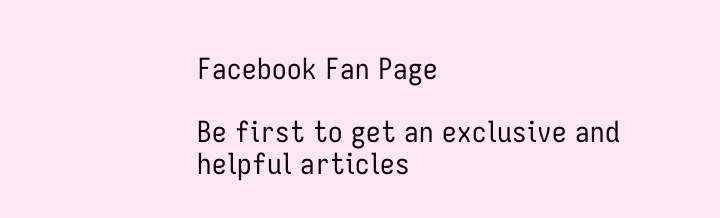Facebook Fan Page

Be first to get an exclusive and helpful articles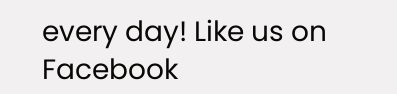every day! Like us on Facebook